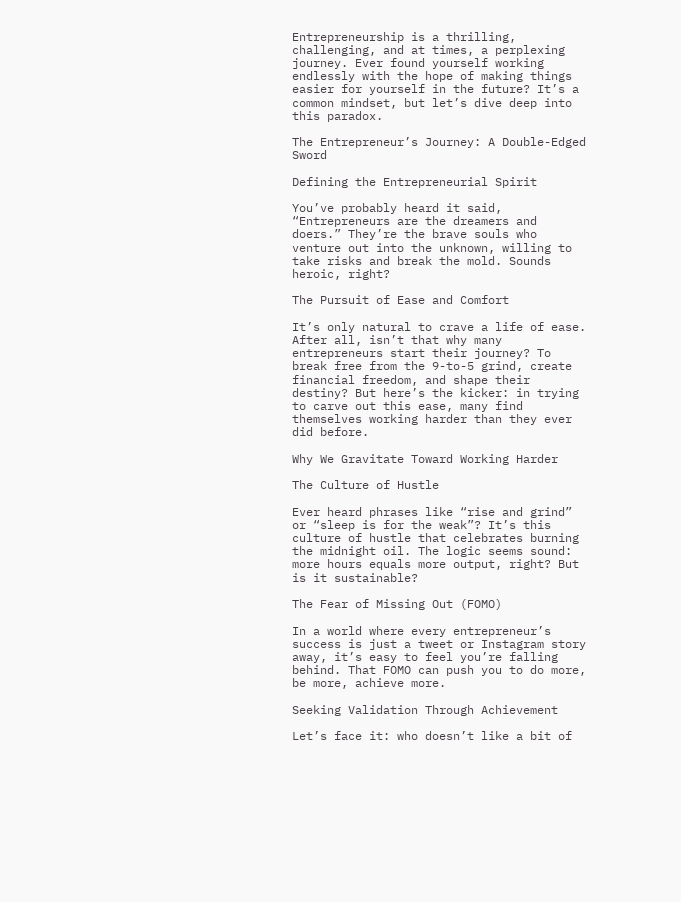Entrepreneurship is a thrilling, challenging, and at times, a perplexing journey. Ever found yourself working endlessly with the hope of making things easier for yourself in the future? It’s a common mindset, but let’s dive deep into this paradox.

The Entrepreneur’s Journey: A Double-Edged Sword

Defining the Entrepreneurial Spirit

You’ve probably heard it said, “Entrepreneurs are the dreamers and doers.” They’re the brave souls who venture out into the unknown, willing to take risks and break the mold. Sounds heroic, right?

The Pursuit of Ease and Comfort

It’s only natural to crave a life of ease. After all, isn’t that why many entrepreneurs start their journey? To break free from the 9-to-5 grind, create financial freedom, and shape their destiny? But here’s the kicker: in trying to carve out this ease, many find themselves working harder than they ever did before.

Why We Gravitate Toward Working Harder

The Culture of Hustle

Ever heard phrases like “rise and grind” or “sleep is for the weak”? It’s this culture of hustle that celebrates burning the midnight oil. The logic seems sound: more hours equals more output, right? But is it sustainable?

The Fear of Missing Out (FOMO)

In a world where every entrepreneur’s success is just a tweet or Instagram story away, it’s easy to feel you’re falling behind. That FOMO can push you to do more, be more, achieve more.

Seeking Validation Through Achievement

Let’s face it: who doesn’t like a bit of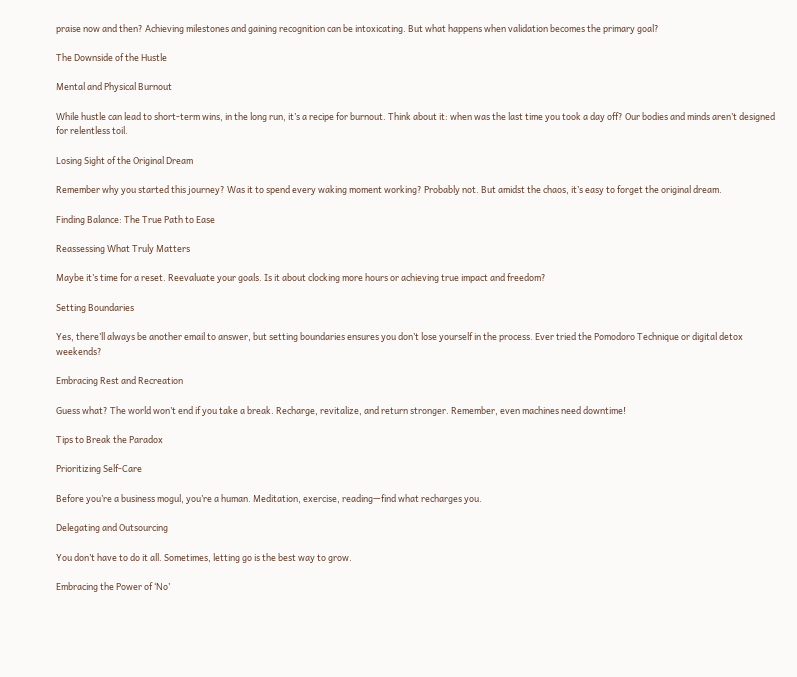praise now and then? Achieving milestones and gaining recognition can be intoxicating. But what happens when validation becomes the primary goal?

The Downside of the Hustle

Mental and Physical Burnout

While hustle can lead to short-term wins, in the long run, it’s a recipe for burnout. Think about it: when was the last time you took a day off? Our bodies and minds aren’t designed for relentless toil.

Losing Sight of the Original Dream

Remember why you started this journey? Was it to spend every waking moment working? Probably not. But amidst the chaos, it’s easy to forget the original dream.

Finding Balance: The True Path to Ease

Reassessing What Truly Matters

Maybe it’s time for a reset. Reevaluate your goals. Is it about clocking more hours or achieving true impact and freedom?

Setting Boundaries

Yes, there’ll always be another email to answer, but setting boundaries ensures you don’t lose yourself in the process. Ever tried the Pomodoro Technique or digital detox weekends?

Embracing Rest and Recreation

Guess what? The world won’t end if you take a break. Recharge, revitalize, and return stronger. Remember, even machines need downtime!

Tips to Break the Paradox

Prioritizing Self-Care

Before you’re a business mogul, you’re a human. Meditation, exercise, reading—find what recharges you.

Delegating and Outsourcing

You don’t have to do it all. Sometimes, letting go is the best way to grow.

Embracing the Power of ‘No’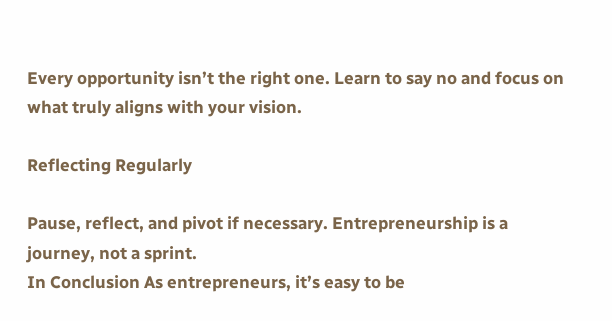Every opportunity isn’t the right one. Learn to say no and focus on what truly aligns with your vision.

Reflecting Regularly

Pause, reflect, and pivot if necessary. Entrepreneurship is a journey, not a sprint.
In Conclusion As entrepreneurs, it’s easy to be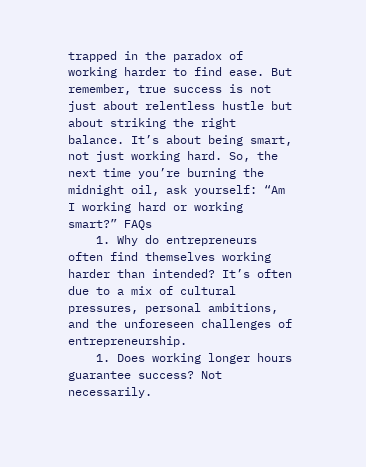trapped in the paradox of working harder to find ease. But remember, true success is not just about relentless hustle but about striking the right balance. It’s about being smart, not just working hard. So, the next time you’re burning the midnight oil, ask yourself: “Am I working hard or working smart?” FAQs
    1. Why do entrepreneurs often find themselves working harder than intended? It’s often due to a mix of cultural pressures, personal ambitions, and the unforeseen challenges of entrepreneurship.
    1. Does working longer hours guarantee success? Not necessarily.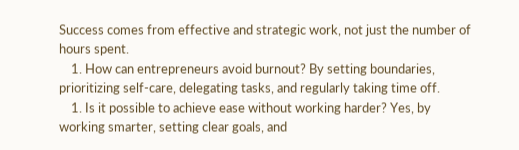Success comes from effective and strategic work, not just the number of hours spent.
    1. How can entrepreneurs avoid burnout? By setting boundaries, prioritizing self-care, delegating tasks, and regularly taking time off.
    1. Is it possible to achieve ease without working harder? Yes, by working smarter, setting clear goals, and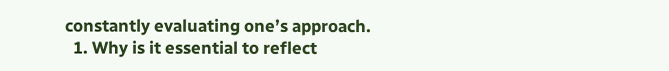constantly evaluating one’s approach.
  1. Why is it essential to reflect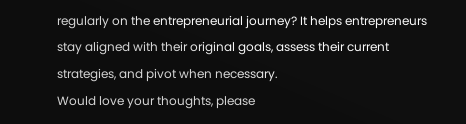regularly on the entrepreneurial journey? It helps entrepreneurs stay aligned with their original goals, assess their current strategies, and pivot when necessary.
Would love your thoughts, please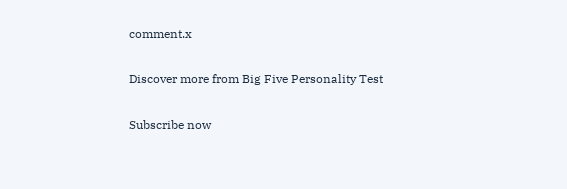comment.x

Discover more from Big Five Personality Test

Subscribe now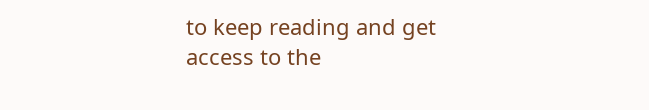to keep reading and get access to the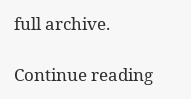full archive.

Continue reading